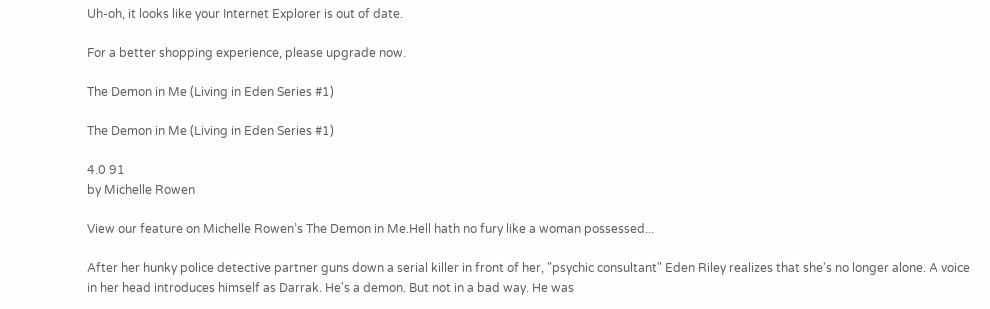Uh-oh, it looks like your Internet Explorer is out of date.

For a better shopping experience, please upgrade now.

The Demon in Me (Living in Eden Series #1)

The Demon in Me (Living in Eden Series #1)

4.0 91
by Michelle Rowen

View our feature on Michelle Rowen’s The Demon in Me.Hell hath no fury like a woman possessed...

After her hunky police detective partner guns down a serial killer in front of her, "psychic consultant" Eden Riley realizes that she's no longer alone. A voice in her head introduces himself as Darrak. He's a demon. But not in a bad way. He was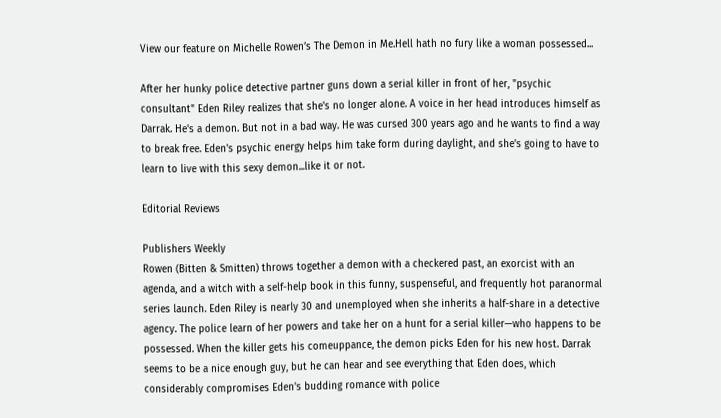View our feature on Michelle Rowen’s The Demon in Me.Hell hath no fury like a woman possessed...

After her hunky police detective partner guns down a serial killer in front of her, "psychic consultant" Eden Riley realizes that she's no longer alone. A voice in her head introduces himself as Darrak. He's a demon. But not in a bad way. He was cursed 300 years ago and he wants to find a way to break free. Eden's psychic energy helps him take form during daylight, and she's going to have to learn to live with this sexy demon...like it or not.

Editorial Reviews

Publishers Weekly
Rowen (Bitten & Smitten) throws together a demon with a checkered past, an exorcist with an agenda, and a witch with a self-help book in this funny, suspenseful, and frequently hot paranormal series launch. Eden Riley is nearly 30 and unemployed when she inherits a half-share in a detective agency. The police learn of her powers and take her on a hunt for a serial killer—who happens to be possessed. When the killer gets his comeuppance, the demon picks Eden for his new host. Darrak seems to be a nice enough guy, but he can hear and see everything that Eden does, which considerably compromises Eden's budding romance with police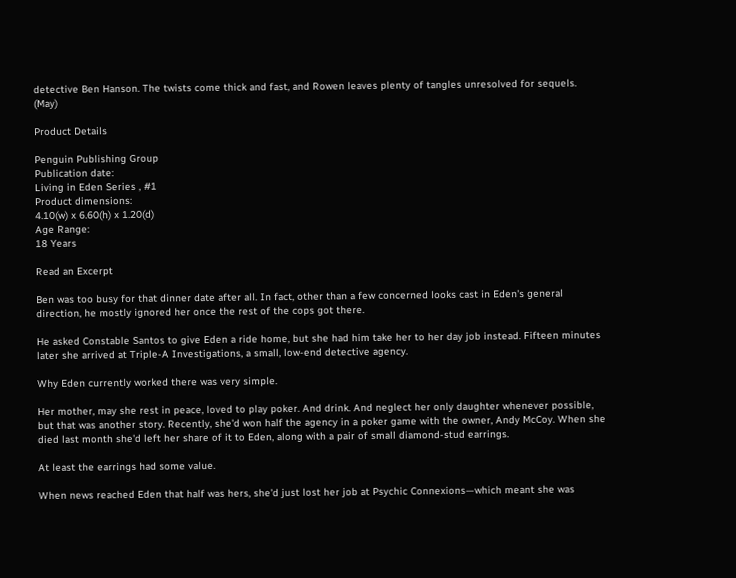detective Ben Hanson. The twists come thick and fast, and Rowen leaves plenty of tangles unresolved for sequels. (May)

Product Details

Penguin Publishing Group
Publication date:
Living in Eden Series , #1
Product dimensions:
4.10(w) x 6.60(h) x 1.20(d)
Age Range:
18 Years

Read an Excerpt

Ben was too busy for that dinner date after all. In fact, other than a few concerned looks cast in Eden's general direction, he mostly ignored her once the rest of the cops got there.

He asked Constable Santos to give Eden a ride home, but she had him take her to her day job instead. Fifteen minutes later she arrived at Triple-A Investigations, a small, low-end detective agency.

Why Eden currently worked there was very simple.

Her mother, may she rest in peace, loved to play poker. And drink. And neglect her only daughter whenever possible, but that was another story. Recently, she'd won half the agency in a poker game with the owner, Andy McCoy. When she died last month she'd left her share of it to Eden, along with a pair of small diamond-stud earrings.

At least the earrings had some value.

When news reached Eden that half was hers, she'd just lost her job at Psychic Connexions—which meant she was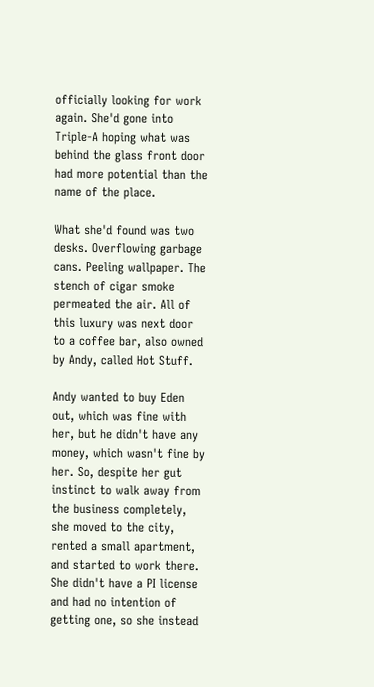officially looking for work again. She'd gone into Triple-A hoping what was behind the glass front door had more potential than the name of the place.

What she'd found was two desks. Overflowing garbage cans. Peeling wallpaper. The stench of cigar smoke permeated the air. All of this luxury was next door to a coffee bar, also owned by Andy, called Hot Stuff.

Andy wanted to buy Eden out, which was fine with her, but he didn't have any money, which wasn't fine by her. So, despite her gut instinct to walk away from the business completely, she moved to the city, rented a small apartment, and started to work there. She didn't have a PI license and had no intention of getting one, so she instead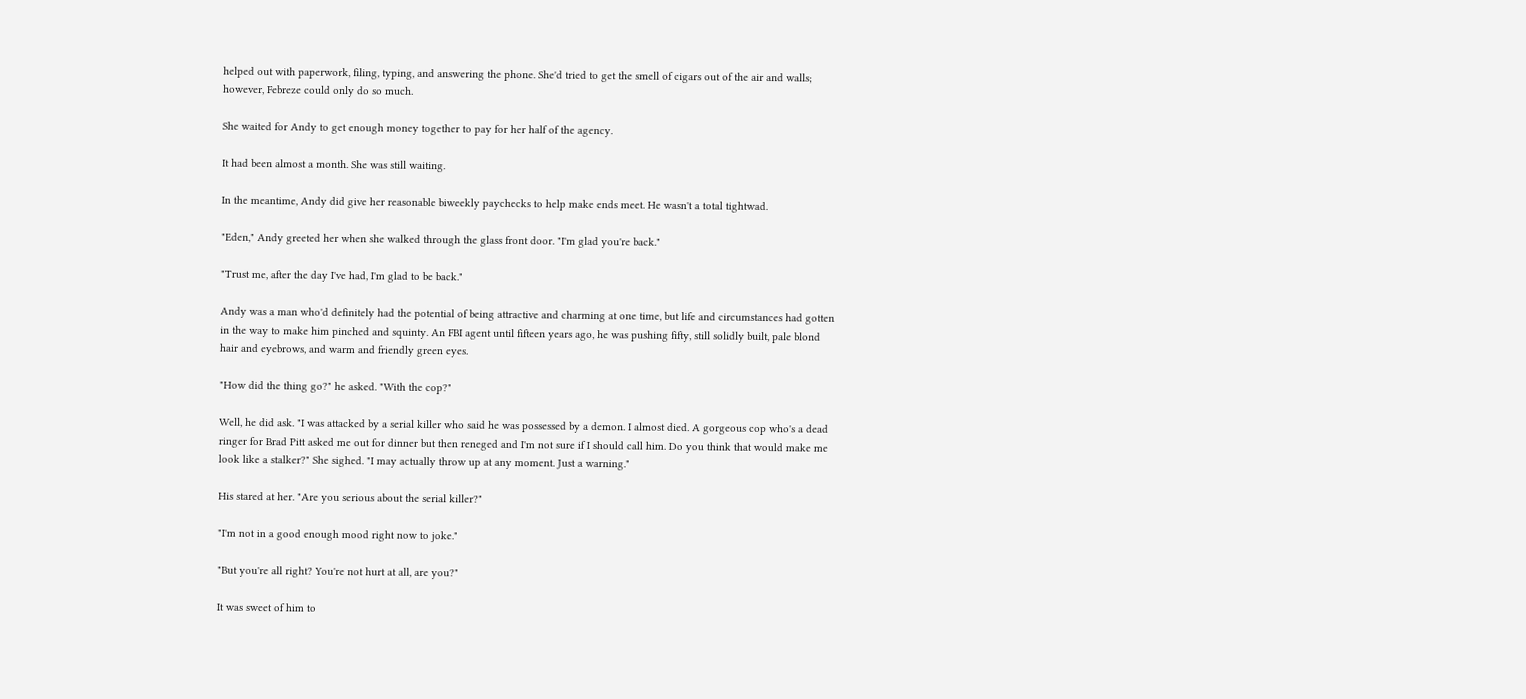helped out with paperwork, filing, typing, and answering the phone. She'd tried to get the smell of cigars out of the air and walls; however, Febreze could only do so much.

She waited for Andy to get enough money together to pay for her half of the agency.

It had been almost a month. She was still waiting.

In the meantime, Andy did give her reasonable biweekly paychecks to help make ends meet. He wasn't a total tightwad.

"Eden," Andy greeted her when she walked through the glass front door. "I'm glad you're back."

"Trust me, after the day I've had, I'm glad to be back."

Andy was a man who'd definitely had the potential of being attractive and charming at one time, but life and circumstances had gotten in the way to make him pinched and squinty. An FBI agent until fifteen years ago, he was pushing fifty, still solidly built, pale blond hair and eyebrows, and warm and friendly green eyes.

"How did the thing go?" he asked. "With the cop?"

Well, he did ask. "I was attacked by a serial killer who said he was possessed by a demon. I almost died. A gorgeous cop who's a dead ringer for Brad Pitt asked me out for dinner but then reneged and I'm not sure if I should call him. Do you think that would make me look like a stalker?" She sighed. "I may actually throw up at any moment. Just a warning."

His stared at her. "Are you serious about the serial killer?"

"I'm not in a good enough mood right now to joke."

"But you're all right? You're not hurt at all, are you?"

It was sweet of him to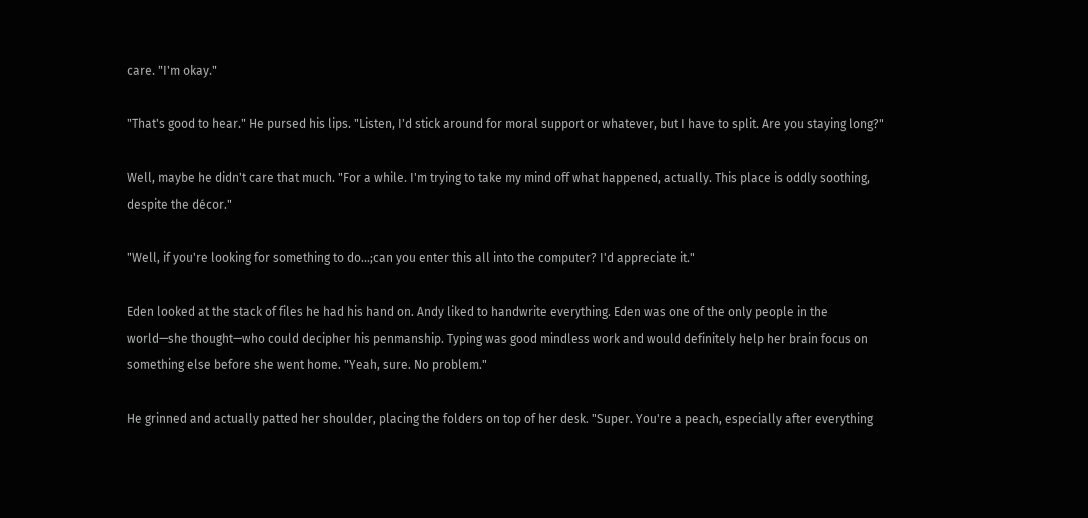care. "I'm okay."

"That's good to hear." He pursed his lips. "Listen, I'd stick around for moral support or whatever, but I have to split. Are you staying long?"

Well, maybe he didn't care that much. "For a while. I'm trying to take my mind off what happened, actually. This place is oddly soothing, despite the décor."

"Well, if you're looking for something to do…;can you enter this all into the computer? I'd appreciate it."

Eden looked at the stack of files he had his hand on. Andy liked to handwrite everything. Eden was one of the only people in the world—she thought—who could decipher his penmanship. Typing was good mindless work and would definitely help her brain focus on something else before she went home. "Yeah, sure. No problem."

He grinned and actually patted her shoulder, placing the folders on top of her desk. "Super. You're a peach, especially after everything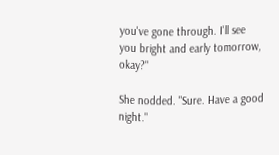you've gone through. I'll see you bright and early tomorrow, okay?"

She nodded. "Sure. Have a good night."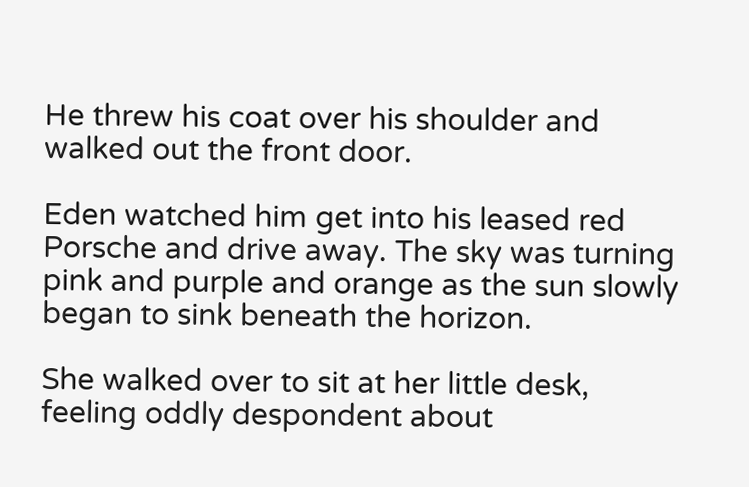He threw his coat over his shoulder and walked out the front door.

Eden watched him get into his leased red Porsche and drive away. The sky was turning pink and purple and orange as the sun slowly began to sink beneath the horizon.

She walked over to sit at her little desk, feeling oddly despondent about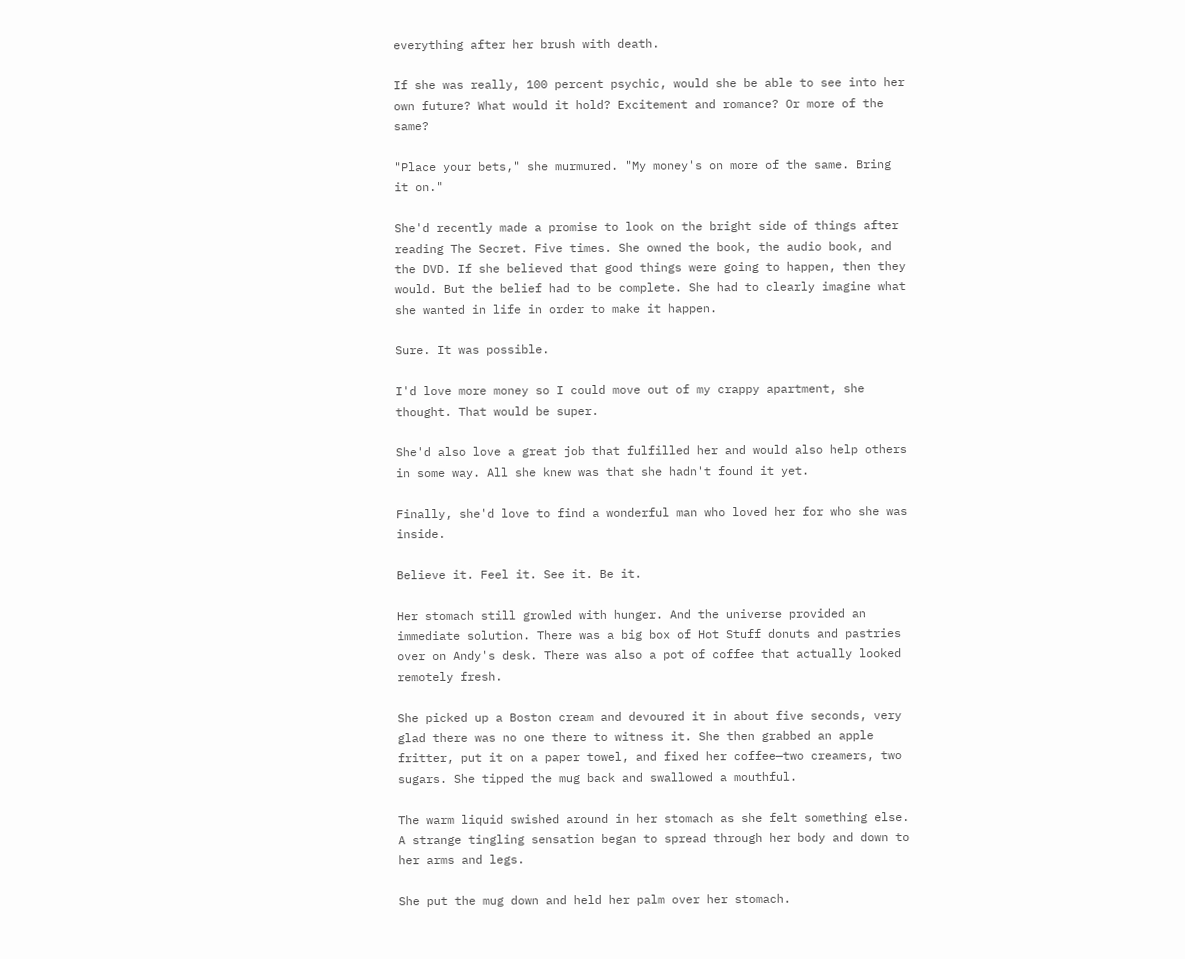everything after her brush with death.

If she was really, 100 percent psychic, would she be able to see into her own future? What would it hold? Excitement and romance? Or more of the same?

"Place your bets," she murmured. "My money's on more of the same. Bring it on."

She'd recently made a promise to look on the bright side of things after reading The Secret. Five times. She owned the book, the audio book, and the DVD. If she believed that good things were going to happen, then they would. But the belief had to be complete. She had to clearly imagine what she wanted in life in order to make it happen.

Sure. It was possible.

I'd love more money so I could move out of my crappy apartment, she thought. That would be super.

She'd also love a great job that fulfilled her and would also help others in some way. All she knew was that she hadn't found it yet.

Finally, she'd love to find a wonderful man who loved her for who she was inside.

Believe it. Feel it. See it. Be it.

Her stomach still growled with hunger. And the universe provided an immediate solution. There was a big box of Hot Stuff donuts and pastries over on Andy's desk. There was also a pot of coffee that actually looked remotely fresh.

She picked up a Boston cream and devoured it in about five seconds, very glad there was no one there to witness it. She then grabbed an apple fritter, put it on a paper towel, and fixed her coffee—two creamers, two sugars. She tipped the mug back and swallowed a mouthful.

The warm liquid swished around in her stomach as she felt something else. A strange tingling sensation began to spread through her body and down to her arms and legs.

She put the mug down and held her palm over her stomach.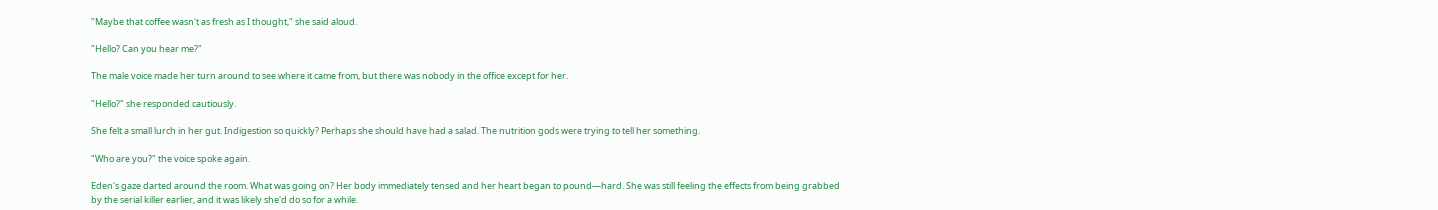"Maybe that coffee wasn't as fresh as I thought," she said aloud.

"Hello? Can you hear me?"

The male voice made her turn around to see where it came from, but there was nobody in the office except for her.

"Hello?" she responded cautiously.

She felt a small lurch in her gut. Indigestion so quickly? Perhaps she should have had a salad. The nutrition gods were trying to tell her something.

"Who are you?" the voice spoke again.

Eden's gaze darted around the room. What was going on? Her body immediately tensed and her heart began to pound—hard. She was still feeling the effects from being grabbed by the serial killer earlier, and it was likely she'd do so for a while.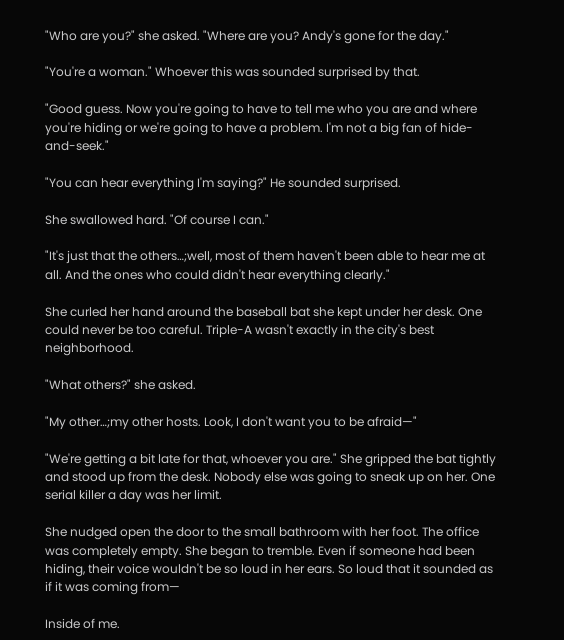"Who are you?" she asked. "Where are you? Andy's gone for the day."

"You're a woman." Whoever this was sounded surprised by that.

"Good guess. Now you're going to have to tell me who you are and where you're hiding or we're going to have a problem. I'm not a big fan of hide-and-seek."

"You can hear everything I'm saying?" He sounded surprised.

She swallowed hard. "Of course I can."

"It's just that the others…;well, most of them haven't been able to hear me at all. And the ones who could didn't hear everything clearly."

She curled her hand around the baseball bat she kept under her desk. One could never be too careful. Triple-A wasn't exactly in the city's best neighborhood.

"What others?" she asked.

"My other…;my other hosts. Look, I don't want you to be afraid—"

"We're getting a bit late for that, whoever you are." She gripped the bat tightly and stood up from the desk. Nobody else was going to sneak up on her. One serial killer a day was her limit.

She nudged open the door to the small bathroom with her foot. The office was completely empty. She began to tremble. Even if someone had been hiding, their voice wouldn't be so loud in her ears. So loud that it sounded as if it was coming from—

Inside of me.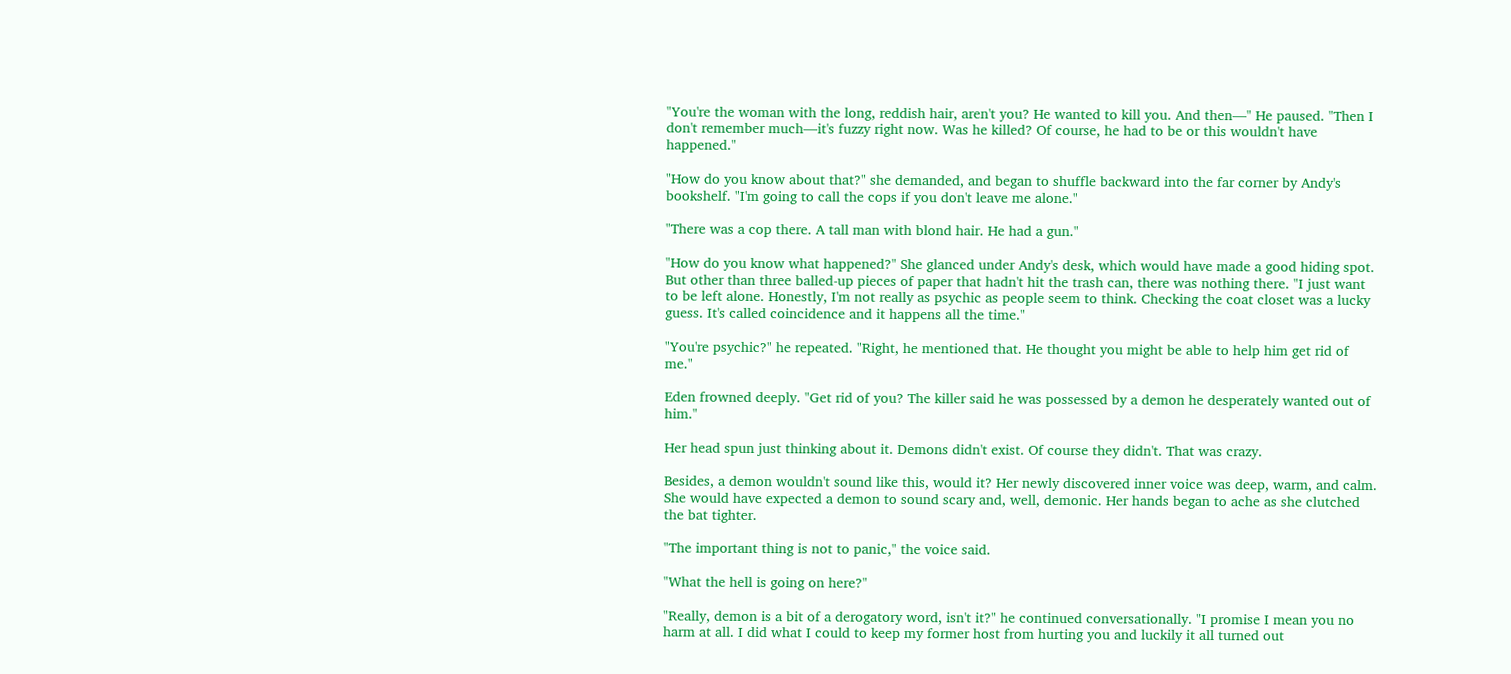"You're the woman with the long, reddish hair, aren't you? He wanted to kill you. And then—" He paused. "Then I don't remember much—it's fuzzy right now. Was he killed? Of course, he had to be or this wouldn't have happened."

"How do you know about that?" she demanded, and began to shuffle backward into the far corner by Andy's bookshelf. "I'm going to call the cops if you don't leave me alone."

"There was a cop there. A tall man with blond hair. He had a gun."

"How do you know what happened?" She glanced under Andy's desk, which would have made a good hiding spot. But other than three balled-up pieces of paper that hadn't hit the trash can, there was nothing there. "I just want to be left alone. Honestly, I'm not really as psychic as people seem to think. Checking the coat closet was a lucky guess. It's called coincidence and it happens all the time."

"You're psychic?" he repeated. "Right, he mentioned that. He thought you might be able to help him get rid of me."

Eden frowned deeply. "Get rid of you? The killer said he was possessed by a demon he desperately wanted out of him."

Her head spun just thinking about it. Demons didn't exist. Of course they didn't. That was crazy.

Besides, a demon wouldn't sound like this, would it? Her newly discovered inner voice was deep, warm, and calm. She would have expected a demon to sound scary and, well, demonic. Her hands began to ache as she clutched the bat tighter.

"The important thing is not to panic," the voice said.

"What the hell is going on here?"

"Really, demon is a bit of a derogatory word, isn't it?" he continued conversationally. "I promise I mean you no harm at all. I did what I could to keep my former host from hurting you and luckily it all turned out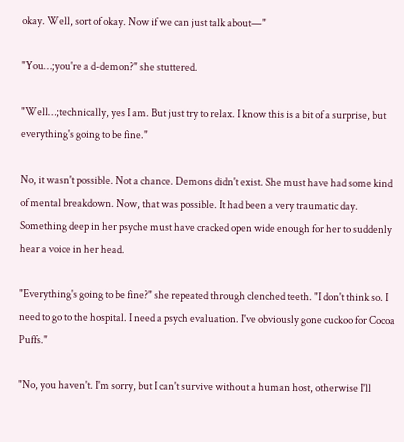okay. Well, sort of okay. Now if we can just talk about—"

"You…;you're a d-demon?" she stuttered.

"Well…;technically, yes I am. But just try to relax. I know this is a bit of a surprise, but everything's going to be fine."

No, it wasn't possible. Not a chance. Demons didn't exist. She must have had some kind of mental breakdown. Now, that was possible. It had been a very traumatic day. Something deep in her psyche must have cracked open wide enough for her to suddenly hear a voice in her head.

"Everything's going to be fine?" she repeated through clenched teeth. "I don't think so. I need to go to the hospital. I need a psych evaluation. I've obviously gone cuckoo for Cocoa Puffs."

"No, you haven't. I'm sorry, but I can't survive without a human host, otherwise I'll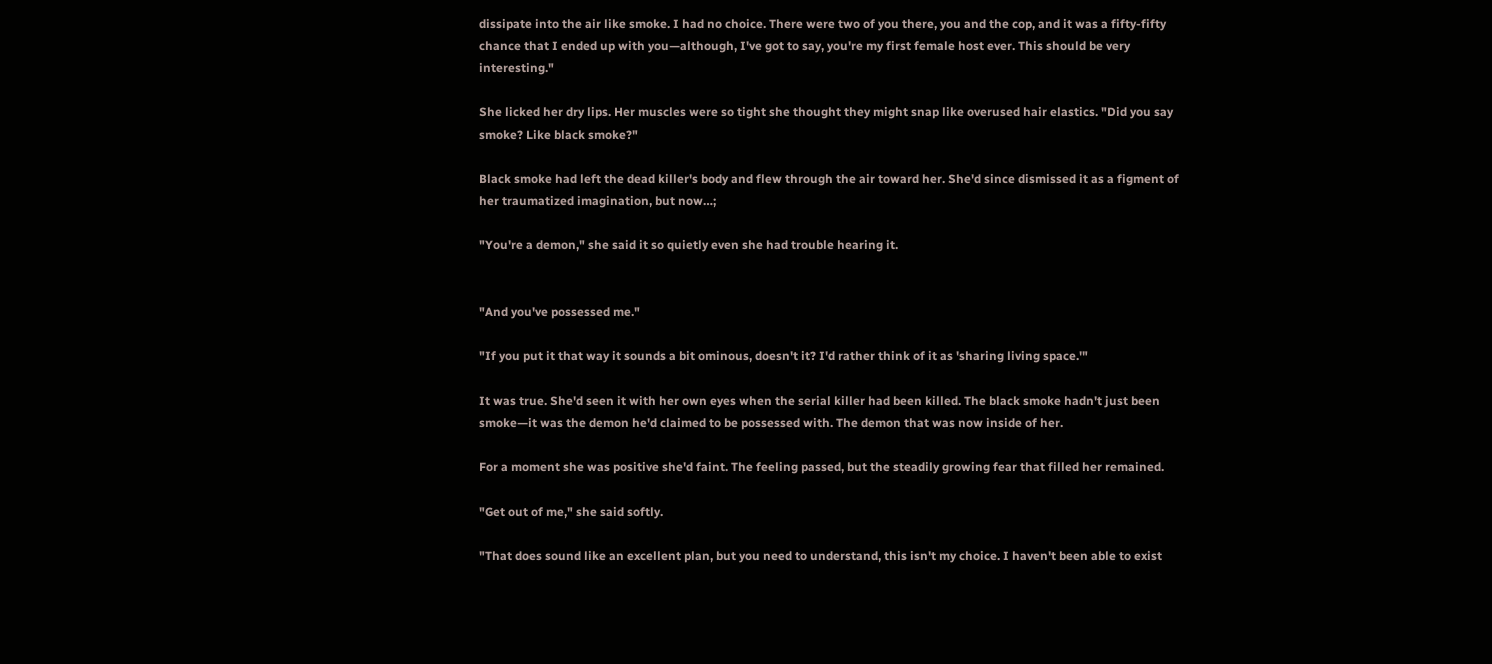dissipate into the air like smoke. I had no choice. There were two of you there, you and the cop, and it was a fifty-fifty chance that I ended up with you—although, I've got to say, you're my first female host ever. This should be very interesting."

She licked her dry lips. Her muscles were so tight she thought they might snap like overused hair elastics. "Did you say smoke? Like black smoke?"

Black smoke had left the dead killer's body and flew through the air toward her. She'd since dismissed it as a figment of her traumatized imagination, but now…;

"You're a demon," she said it so quietly even she had trouble hearing it.


"And you've possessed me."

"If you put it that way it sounds a bit ominous, doesn't it? I'd rather think of it as 'sharing living space.'"

It was true. She'd seen it with her own eyes when the serial killer had been killed. The black smoke hadn't just been smoke—it was the demon he'd claimed to be possessed with. The demon that was now inside of her.

For a moment she was positive she'd faint. The feeling passed, but the steadily growing fear that filled her remained.

"Get out of me," she said softly.

"That does sound like an excellent plan, but you need to understand, this isn't my choice. I haven't been able to exist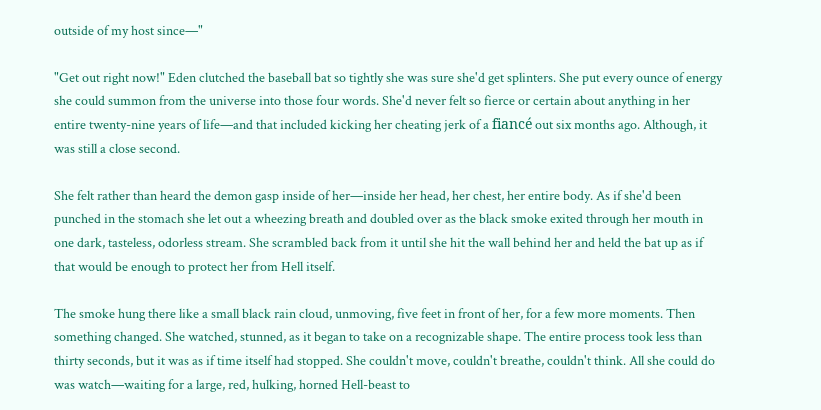outside of my host since—"

"Get out right now!" Eden clutched the baseball bat so tightly she was sure she'd get splinters. She put every ounce of energy she could summon from the universe into those four words. She'd never felt so fierce or certain about anything in her entire twenty-nine years of life—and that included kicking her cheating jerk of a fiancé out six months ago. Although, it was still a close second.

She felt rather than heard the demon gasp inside of her—inside her head, her chest, her entire body. As if she'd been punched in the stomach she let out a wheezing breath and doubled over as the black smoke exited through her mouth in one dark, tasteless, odorless stream. She scrambled back from it until she hit the wall behind her and held the bat up as if that would be enough to protect her from Hell itself.

The smoke hung there like a small black rain cloud, unmoving, five feet in front of her, for a few more moments. Then something changed. She watched, stunned, as it began to take on a recognizable shape. The entire process took less than thirty seconds, but it was as if time itself had stopped. She couldn't move, couldn't breathe, couldn't think. All she could do was watch—waiting for a large, red, hulking, horned Hell-beast to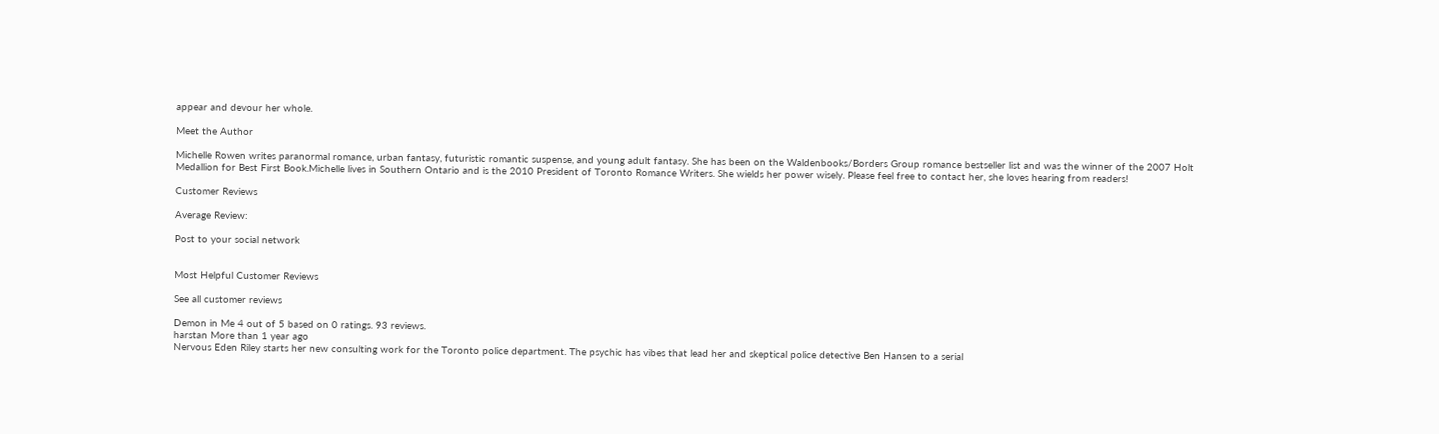appear and devour her whole.

Meet the Author

Michelle Rowen writes paranormal romance, urban fantasy, futuristic romantic suspense, and young adult fantasy. She has been on the Waldenbooks/Borders Group romance bestseller list and was the winner of the 2007 Holt Medallion for Best First Book.Michelle lives in Southern Ontario and is the 2010 President of Toronto Romance Writers. She wields her power wisely. Please feel free to contact her, she loves hearing from readers!

Customer Reviews

Average Review:

Post to your social network


Most Helpful Customer Reviews

See all customer reviews

Demon in Me 4 out of 5 based on 0 ratings. 93 reviews.
harstan More than 1 year ago
Nervous Eden Riley starts her new consulting work for the Toronto police department. The psychic has vibes that lead her and skeptical police detective Ben Hansen to a serial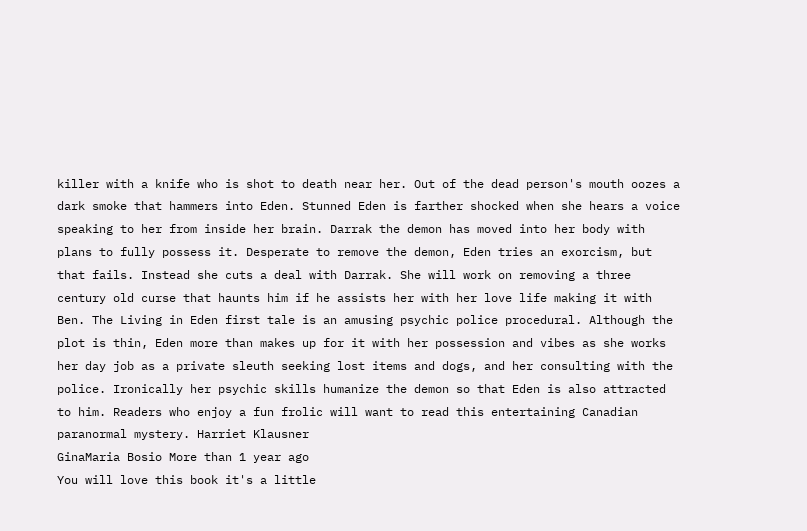killer with a knife who is shot to death near her. Out of the dead person's mouth oozes a dark smoke that hammers into Eden. Stunned Eden is farther shocked when she hears a voice speaking to her from inside her brain. Darrak the demon has moved into her body with plans to fully possess it. Desperate to remove the demon, Eden tries an exorcism, but that fails. Instead she cuts a deal with Darrak. She will work on removing a three century old curse that haunts him if he assists her with her love life making it with Ben. The Living in Eden first tale is an amusing psychic police procedural. Although the plot is thin, Eden more than makes up for it with her possession and vibes as she works her day job as a private sleuth seeking lost items and dogs, and her consulting with the police. Ironically her psychic skills humanize the demon so that Eden is also attracted to him. Readers who enjoy a fun frolic will want to read this entertaining Canadian paranormal mystery. Harriet Klausner
GinaMaria Bosio More than 1 year ago
You will love this book it's a little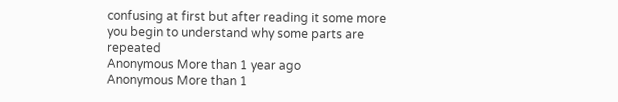confusing at first but after reading it some more you begin to understand why some parts are repeated
Anonymous More than 1 year ago
Anonymous More than 1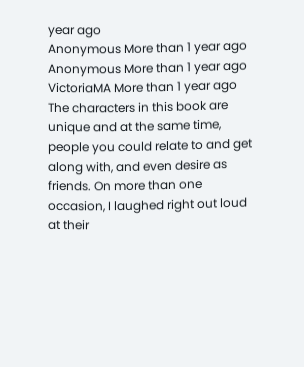year ago
Anonymous More than 1 year ago
Anonymous More than 1 year ago
VictoriaMA More than 1 year ago
The characters in this book are unique and at the same time, people you could relate to and get along with, and even desire as friends. On more than one occasion, I laughed right out loud at their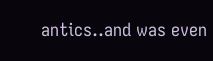antics..and was even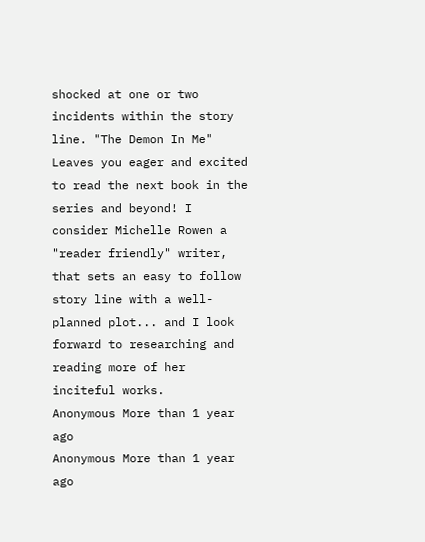shocked at one or two incidents within the story line. "The Demon In Me" Leaves you eager and excited to read the next book in the series and beyond! I consider Michelle Rowen a "reader friendly" writer, that sets an easy to follow story line with a well-planned plot... and I look forward to researching and reading more of her inciteful works.
Anonymous More than 1 year ago
Anonymous More than 1 year ago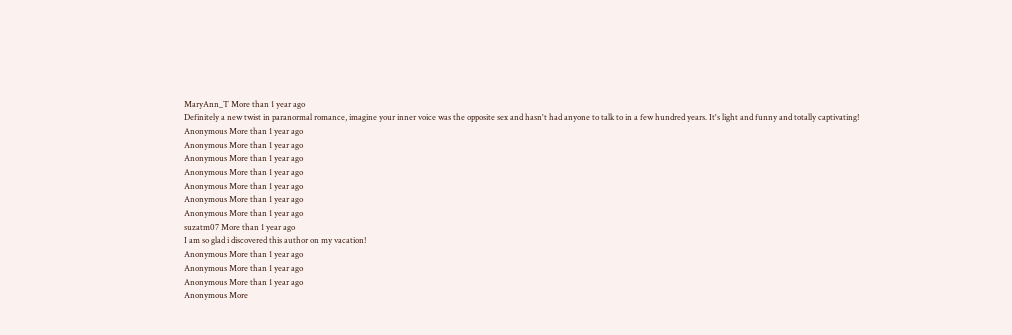MaryAnn_T More than 1 year ago
Definitely a new twist in paranormal romance, imagine your inner voice was the opposite sex and hasn't had anyone to talk to in a few hundred years. It's light and funny and totally captivating!
Anonymous More than 1 year ago
Anonymous More than 1 year ago
Anonymous More than 1 year ago
Anonymous More than 1 year ago
Anonymous More than 1 year ago
Anonymous More than 1 year ago
Anonymous More than 1 year ago
suzatm07 More than 1 year ago
I am so glad i discovered this author on my vacation!
Anonymous More than 1 year ago
Anonymous More than 1 year ago
Anonymous More than 1 year ago
Anonymous More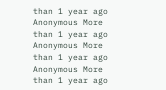than 1 year ago
Anonymous More than 1 year ago
Anonymous More than 1 year ago
Anonymous More than 1 year ago